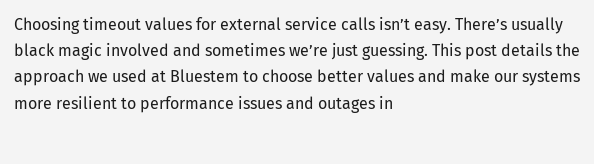Choosing timeout values for external service calls isn’t easy. There’s usually black magic involved and sometimes we’re just guessing. This post details the approach we used at Bluestem to choose better values and make our systems more resilient to performance issues and outages in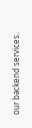our backend services.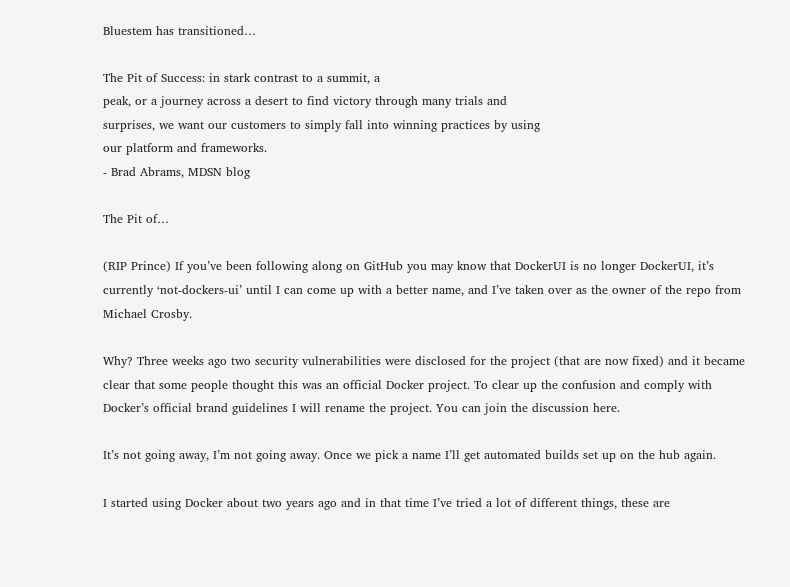Bluestem has transitioned…

The Pit of Success: in stark contrast to a summit, a
peak, or a journey across a desert to find victory through many trials and
surprises, we want our customers to simply fall into winning practices by using
our platform and frameworks.
- Brad Abrams, MDSN blog

The Pit of…

(RIP Prince) If you’ve been following along on GitHub you may know that DockerUI is no longer DockerUI, it’s currently ‘not-dockers-ui’ until I can come up with a better name, and I’ve taken over as the owner of the repo from Michael Crosby.

Why? Three weeks ago two security vulnerabilities were disclosed for the project (that are now fixed) and it became clear that some people thought this was an official Docker project. To clear up the confusion and comply with Docker’s official brand guidelines I will rename the project. You can join the discussion here.

It’s not going away, I’m not going away. Once we pick a name I’ll get automated builds set up on the hub again.

I started using Docker about two years ago and in that time I’ve tried a lot of different things, these are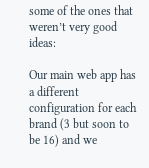some of the ones that weren’t very good ideas:

Our main web app has a different configuration for each brand (3 but soon to be 16) and we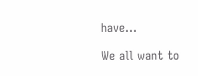have…

We all want to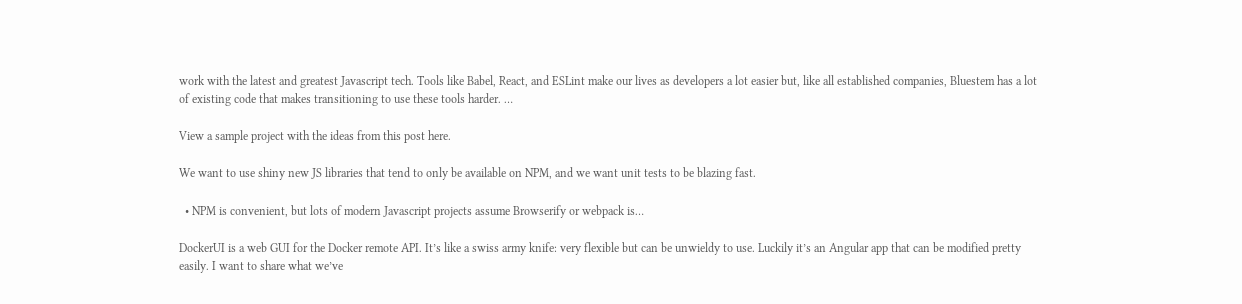work with the latest and greatest Javascript tech. Tools like Babel, React, and ESLint make our lives as developers a lot easier but, like all established companies, Bluestem has a lot of existing code that makes transitioning to use these tools harder. …

View a sample project with the ideas from this post here.

We want to use shiny new JS libraries that tend to only be available on NPM, and we want unit tests to be blazing fast.

  • NPM is convenient, but lots of modern Javascript projects assume Browserify or webpack is…

DockerUI is a web GUI for the Docker remote API. It’s like a swiss army knife: very flexible but can be unwieldy to use. Luckily it’s an Angular app that can be modified pretty easily. I want to share what we’ve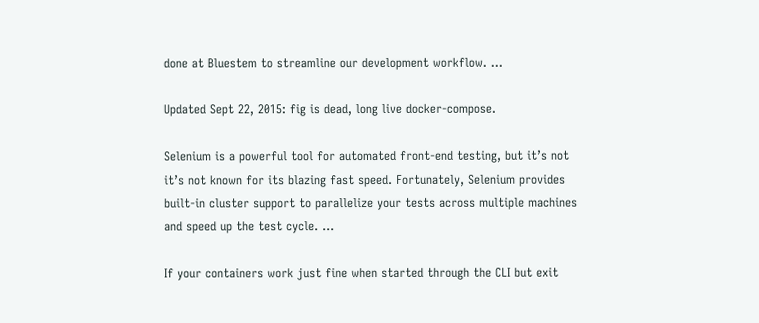done at Bluestem to streamline our development workflow. …

Updated Sept 22, 2015: fig is dead, long live docker-compose.

Selenium is a powerful tool for automated front-end testing, but it’s not it’s not known for its blazing fast speed. Fortunately, Selenium provides built-in cluster support to parallelize your tests across multiple machines and speed up the test cycle. …

If your containers work just fine when started through the CLI but exit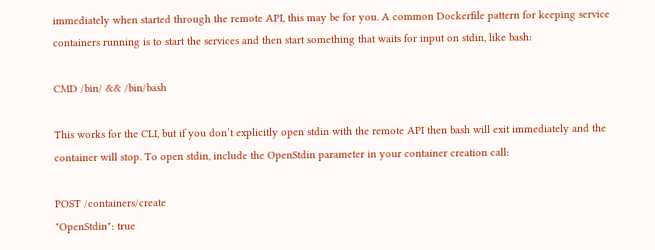immediately when started through the remote API, this may be for you. A common Dockerfile pattern for keeping service containers running is to start the services and then start something that waits for input on stdin, like bash:

CMD /bin/ && /bin/bash

This works for the CLI, but if you don’t explicitly open stdin with the remote API then bash will exit immediately and the container will stop. To open stdin, include the OpenStdin parameter in your container creation call:

POST /containers/create
"OpenStdin": true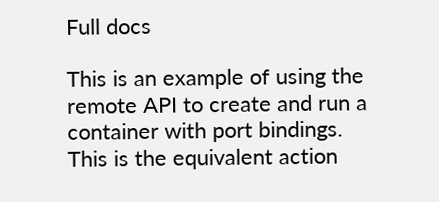Full docs

This is an example of using the remote API to create and run a container with port bindings. This is the equivalent action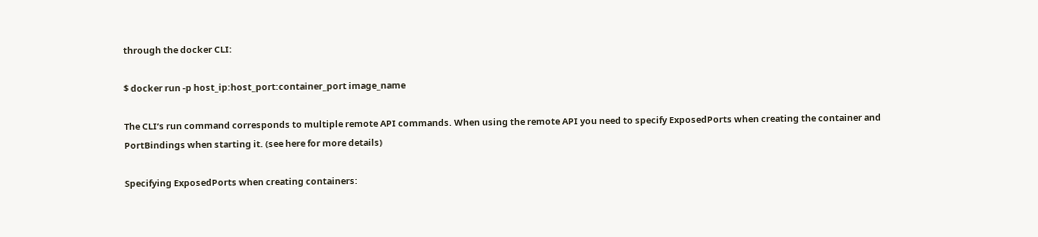through the docker CLI:

$ docker run -p host_ip:host_port:container_port image_name

The CLI’s run command corresponds to multiple remote API commands. When using the remote API you need to specify ExposedPorts when creating the container and PortBindings when starting it. (see here for more details)

Specifying ExposedPorts when creating containers: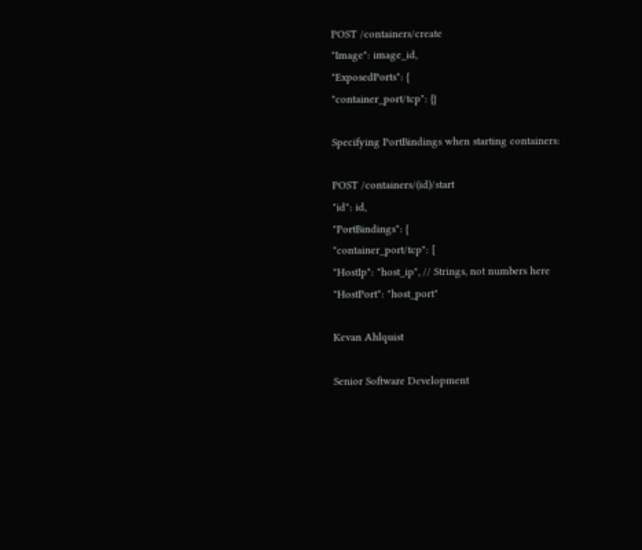POST /containers/create
"Image": image_id,
"ExposedPorts": {
"container_port/tcp": {}

Specifying PortBindings when starting containers:

POST /containers/(id)/start
"id": id,
"PortBindings": {
"container_port/tcp": [
"HostIp": "host_ip", // Strings, not numbers here
"HostPort": "host_port"

Kevan Ahlquist

Senior Software Development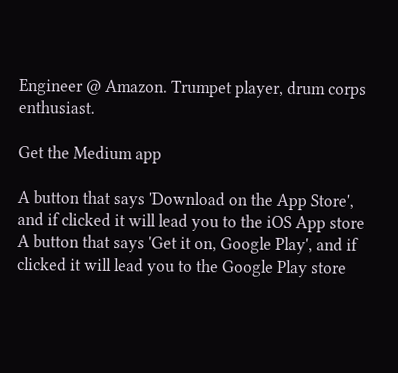Engineer @ Amazon. Trumpet player, drum corps enthusiast.

Get the Medium app

A button that says 'Download on the App Store', and if clicked it will lead you to the iOS App store
A button that says 'Get it on, Google Play', and if clicked it will lead you to the Google Play store